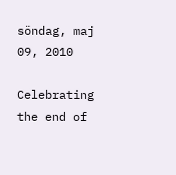söndag, maj 09, 2010

Celebrating the end of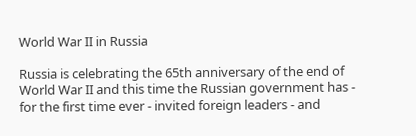World War II in Russia

Russia is celebrating the 65th anniversary of the end of World War II and this time the Russian government has - for the first time ever - invited foreign leaders - and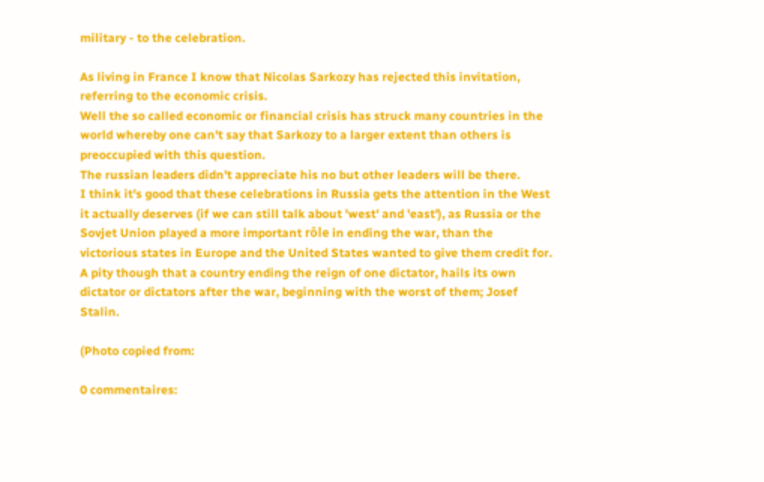military - to the celebration.

As living in France I know that Nicolas Sarkozy has rejected this invitation, referring to the economic crisis.
Well the so called economic or financial crisis has struck many countries in the world whereby one can't say that Sarkozy to a larger extent than others is preoccupied with this question.
The russian leaders didn't appreciate his no but other leaders will be there.
I think it's good that these celebrations in Russia gets the attention in the West it actually deserves (if we can still talk about 'west' and 'east'), as Russia or the Sovjet Union played a more important rôle in ending the war, than the victorious states in Europe and the United States wanted to give them credit for.
A pity though that a country ending the reign of one dictator, hails its own dictator or dictators after the war, beginning with the worst of them; Josef Stalin.

(Photo copied from:

0 commentaires: